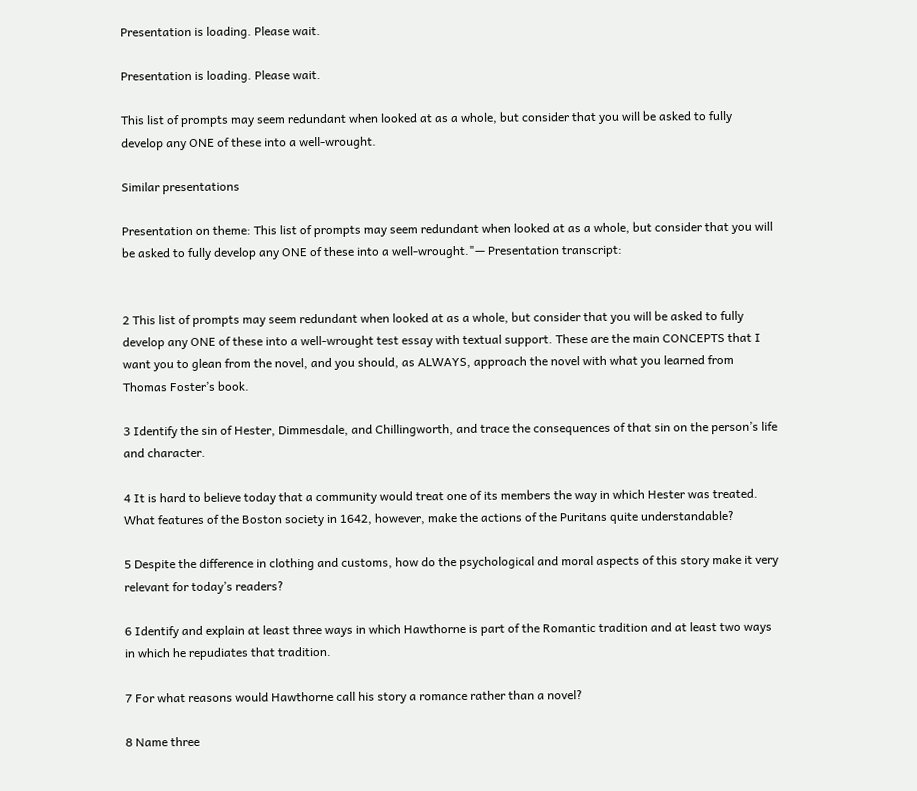Presentation is loading. Please wait.

Presentation is loading. Please wait.

This list of prompts may seem redundant when looked at as a whole, but consider that you will be asked to fully develop any ONE of these into a well-wrought.

Similar presentations

Presentation on theme: This list of prompts may seem redundant when looked at as a whole, but consider that you will be asked to fully develop any ONE of these into a well-wrought."— Presentation transcript:


2 This list of prompts may seem redundant when looked at as a whole, but consider that you will be asked to fully develop any ONE of these into a well-wrought test essay with textual support. These are the main CONCEPTS that I want you to glean from the novel, and you should, as ALWAYS, approach the novel with what you learned from Thomas Foster’s book.

3 Identify the sin of Hester, Dimmesdale, and Chillingworth, and trace the consequences of that sin on the person’s life and character.

4 It is hard to believe today that a community would treat one of its members the way in which Hester was treated. What features of the Boston society in 1642, however, make the actions of the Puritans quite understandable?

5 Despite the difference in clothing and customs, how do the psychological and moral aspects of this story make it very relevant for today’s readers?

6 Identify and explain at least three ways in which Hawthorne is part of the Romantic tradition and at least two ways in which he repudiates that tradition.

7 For what reasons would Hawthorne call his story a romance rather than a novel?

8 Name three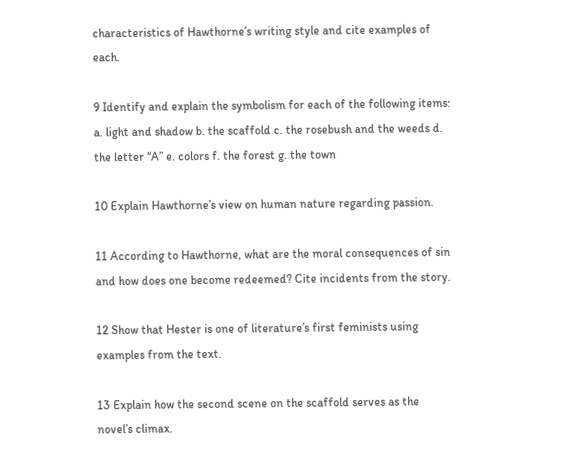characteristics of Hawthorne’s writing style and cite examples of each.

9 Identify and explain the symbolism for each of the following items: a. light and shadow b. the scaffold c. the rosebush and the weeds d. the letter “A” e. colors f. the forest g. the town

10 Explain Hawthorne’s view on human nature regarding passion.

11 According to Hawthorne, what are the moral consequences of sin and how does one become redeemed? Cite incidents from the story.

12 Show that Hester is one of literature’s first feminists using examples from the text.

13 Explain how the second scene on the scaffold serves as the novel’s climax.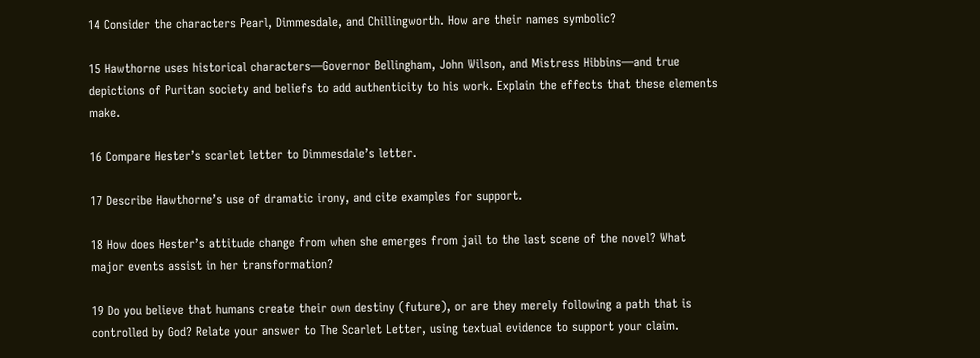14 Consider the characters Pearl, Dimmesdale, and Chillingworth. How are their names symbolic?

15 Hawthorne uses historical characters—Governor Bellingham, John Wilson, and Mistress Hibbins—and true depictions of Puritan society and beliefs to add authenticity to his work. Explain the effects that these elements make.

16 Compare Hester’s scarlet letter to Dimmesdale’s letter.

17 Describe Hawthorne’s use of dramatic irony, and cite examples for support.

18 How does Hester’s attitude change from when she emerges from jail to the last scene of the novel? What major events assist in her transformation?

19 Do you believe that humans create their own destiny (future), or are they merely following a path that is controlled by God? Relate your answer to The Scarlet Letter, using textual evidence to support your claim.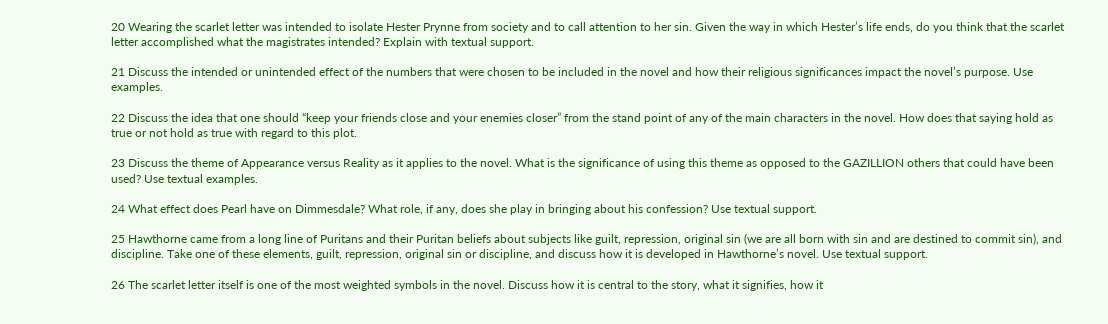20 Wearing the scarlet letter was intended to isolate Hester Prynne from society and to call attention to her sin. Given the way in which Hester’s life ends, do you think that the scarlet letter accomplished what the magistrates intended? Explain with textual support.

21 Discuss the intended or unintended effect of the numbers that were chosen to be included in the novel and how their religious significances impact the novel’s purpose. Use examples.

22 Discuss the idea that one should “keep your friends close and your enemies closer” from the stand point of any of the main characters in the novel. How does that saying hold as true or not hold as true with regard to this plot.

23 Discuss the theme of Appearance versus Reality as it applies to the novel. What is the significance of using this theme as opposed to the GAZILLION others that could have been used? Use textual examples.

24 What effect does Pearl have on Dimmesdale? What role, if any, does she play in bringing about his confession? Use textual support.

25 Hawthorne came from a long line of Puritans and their Puritan beliefs about subjects like guilt, repression, original sin (we are all born with sin and are destined to commit sin), and discipline. Take one of these elements, guilt, repression, original sin or discipline, and discuss how it is developed in Hawthorne’s novel. Use textual support.

26 The scarlet letter itself is one of the most weighted symbols in the novel. Discuss how it is central to the story, what it signifies, how it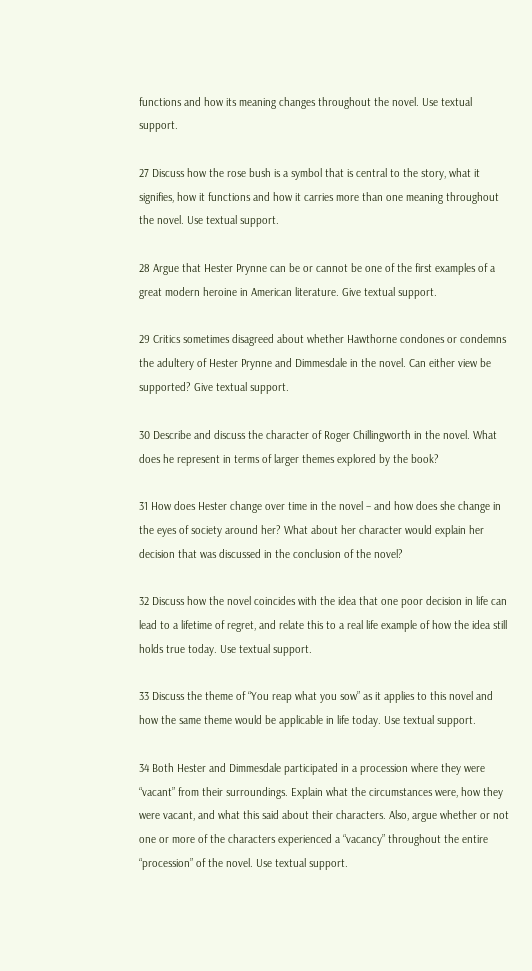functions and how its meaning changes throughout the novel. Use textual support.

27 Discuss how the rose bush is a symbol that is central to the story, what it signifies, how it functions and how it carries more than one meaning throughout the novel. Use textual support.

28 Argue that Hester Prynne can be or cannot be one of the first examples of a great modern heroine in American literature. Give textual support.

29 Critics sometimes disagreed about whether Hawthorne condones or condemns the adultery of Hester Prynne and Dimmesdale in the novel. Can either view be supported? Give textual support.

30 Describe and discuss the character of Roger Chillingworth in the novel. What does he represent in terms of larger themes explored by the book?

31 How does Hester change over time in the novel – and how does she change in the eyes of society around her? What about her character would explain her decision that was discussed in the conclusion of the novel?

32 Discuss how the novel coincides with the idea that one poor decision in life can lead to a lifetime of regret, and relate this to a real life example of how the idea still holds true today. Use textual support.

33 Discuss the theme of “You reap what you sow” as it applies to this novel and how the same theme would be applicable in life today. Use textual support.

34 Both Hester and Dimmesdale participated in a procession where they were “vacant” from their surroundings. Explain what the circumstances were, how they were vacant, and what this said about their characters. Also, argue whether or not one or more of the characters experienced a “vacancy” throughout the entire “procession” of the novel. Use textual support.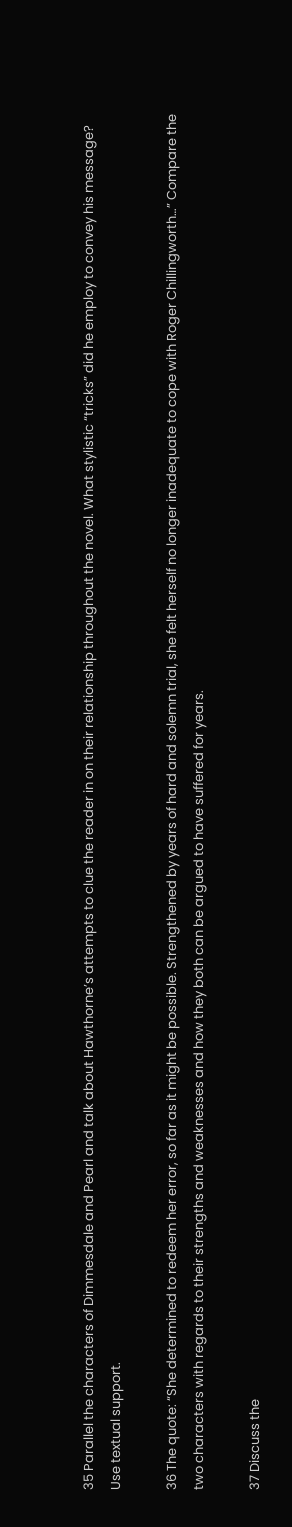35 Parallel the characters of Dimmesdale and Pearl and talk about Hawthorne’s attempts to clue the reader in on their relationship throughout the novel. What stylistic “tricks” did he employ to convey his message? Use textual support.

36 The quote: “She determined to redeem her error, so far as it might be possible. Strengthened by years of hard and solemn trial, she felt herself no longer inadequate to cope with Roger Chillingworth…” Compare the two characters with regards to their strengths and weaknesses and how they both can be argued to have suffered for years.

37 Discuss the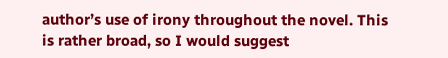author’s use of irony throughout the novel. This is rather broad, so I would suggest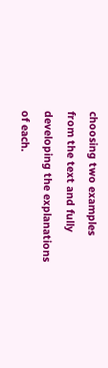choosing two examples from the text and fully developing the explanations of each.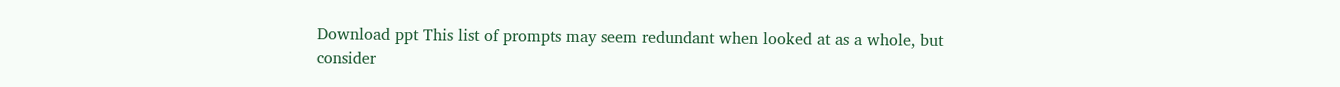Download ppt This list of prompts may seem redundant when looked at as a whole, but consider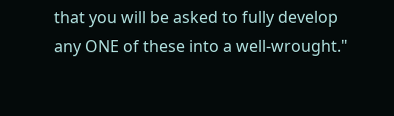that you will be asked to fully develop any ONE of these into a well-wrought."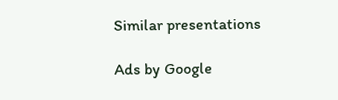Similar presentations

Ads by Google